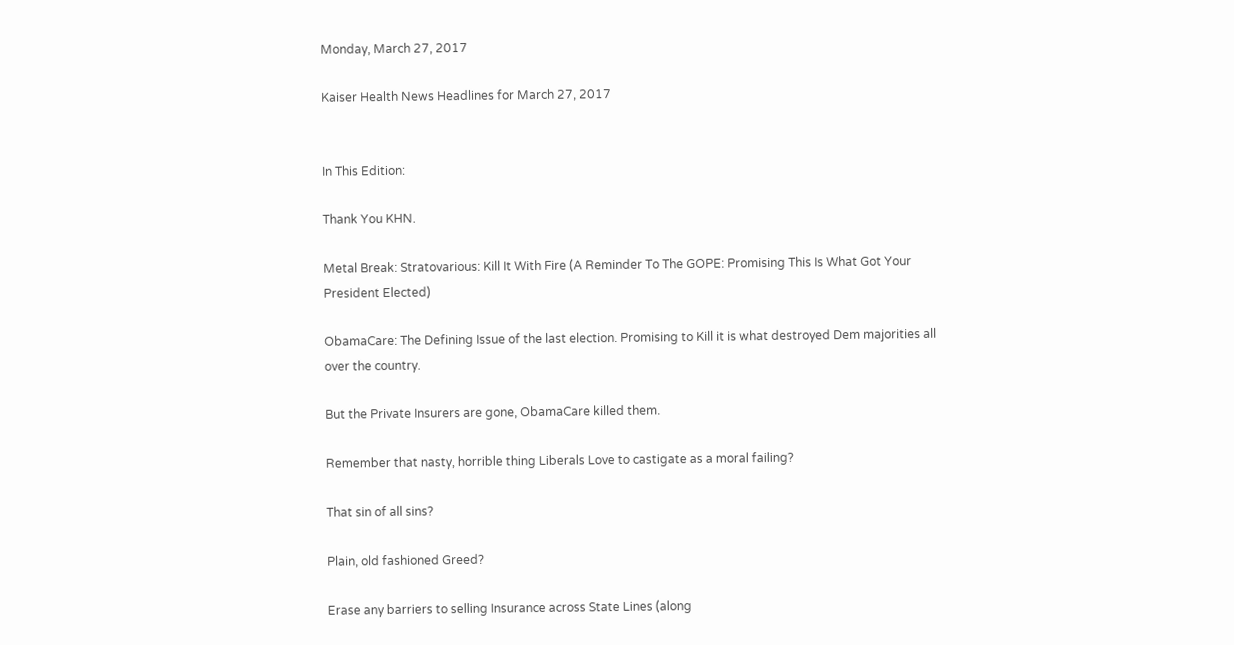Monday, March 27, 2017

Kaiser Health News Headlines for March 27, 2017


In This Edition:

Thank You KHN.

Metal Break: Stratovarious: Kill It With Fire (A Reminder To The GOPE: Promising This Is What Got Your President Elected)

ObamaCare: The Defining Issue of the last election. Promising to Kill it is what destroyed Dem majorities all over the country.

But the Private Insurers are gone, ObamaCare killed them.

Remember that nasty, horrible thing Liberals Love to castigate as a moral failing?

That sin of all sins?

Plain, old fashioned Greed?

Erase any barriers to selling Insurance across State Lines (along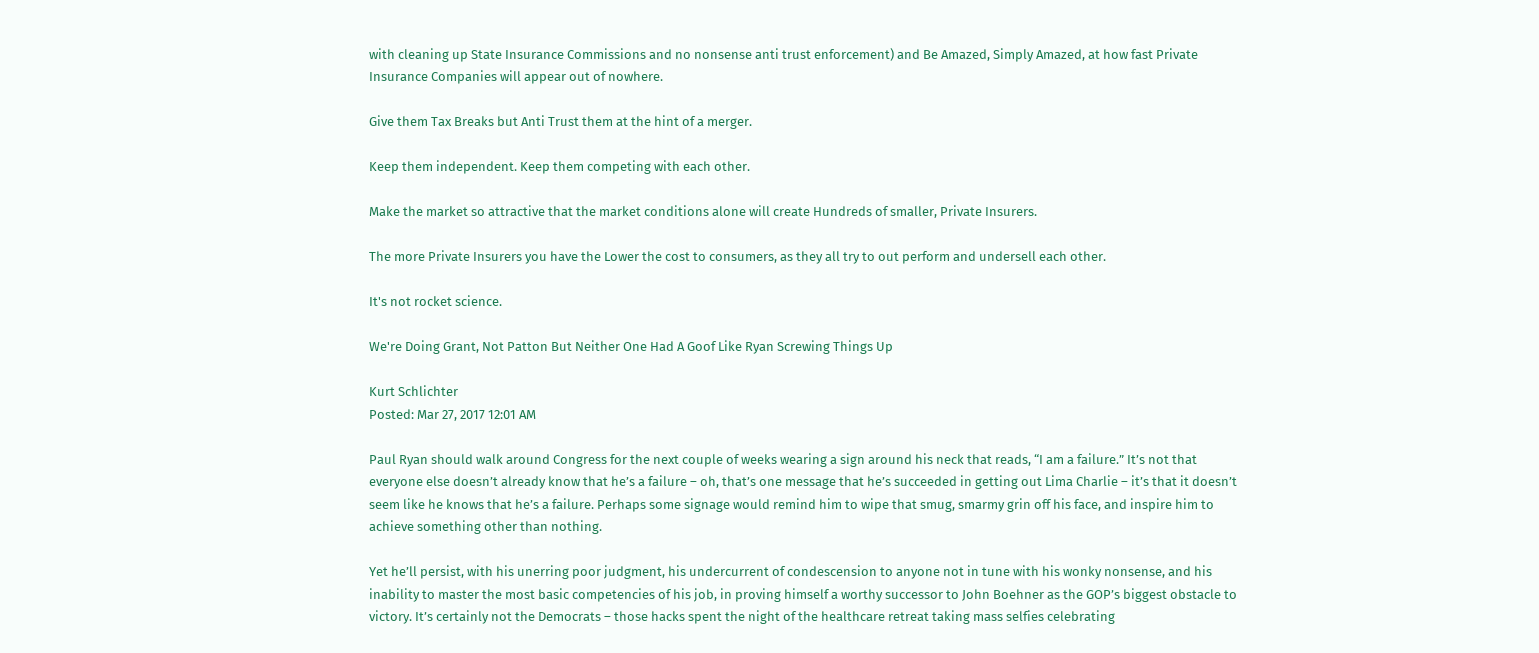with cleaning up State Insurance Commissions and no nonsense anti trust enforcement) and Be Amazed, Simply Amazed, at how fast Private Insurance Companies will appear out of nowhere.

Give them Tax Breaks but Anti Trust them at the hint of a merger.

Keep them independent. Keep them competing with each other.

Make the market so attractive that the market conditions alone will create Hundreds of smaller, Private Insurers.

The more Private Insurers you have the Lower the cost to consumers, as they all try to out perform and undersell each other.

It's not rocket science.

We're Doing Grant, Not Patton But Neither One Had A Goof Like Ryan Screwing Things Up

Kurt Schlichter
Posted: Mar 27, 2017 12:01 AM

Paul Ryan should walk around Congress for the next couple of weeks wearing a sign around his neck that reads, “I am a failure.” It’s not that everyone else doesn’t already know that he’s a failure – oh, that’s one message that he’s succeeded in getting out Lima Charlie – it’s that it doesn’t seem like he knows that he’s a failure. Perhaps some signage would remind him to wipe that smug, smarmy grin off his face, and inspire him to achieve something other than nothing.

Yet he’ll persist, with his unerring poor judgment, his undercurrent of condescension to anyone not in tune with his wonky nonsense, and his inability to master the most basic competencies of his job, in proving himself a worthy successor to John Boehner as the GOP’s biggest obstacle to victory. It’s certainly not the Democrats – those hacks spent the night of the healthcare retreat taking mass selfies celebrating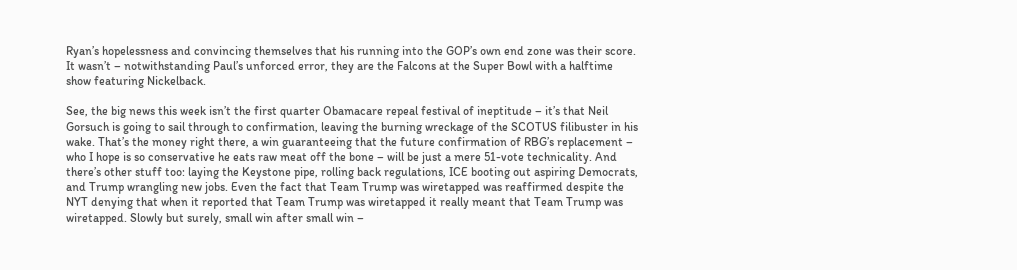Ryan’s hopelessness and convincing themselves that his running into the GOP’s own end zone was their score. It wasn’t – notwithstanding Paul’s unforced error, they are the Falcons at the Super Bowl with a halftime show featuring Nickelback.

See, the big news this week isn’t the first quarter Obamacare repeal festival of ineptitude – it’s that Neil Gorsuch is going to sail through to confirmation, leaving the burning wreckage of the SCOTUS filibuster in his wake. That’s the money right there, a win guaranteeing that the future confirmation of RBG’s replacement – who I hope is so conservative he eats raw meat off the bone – will be just a mere 51-vote technicality. And there’s other stuff too: laying the Keystone pipe, rolling back regulations, ICE booting out aspiring Democrats, and Trump wrangling new jobs. Even the fact that Team Trump was wiretapped was reaffirmed despite the NYT denying that when it reported that Team Trump was wiretapped it really meant that Team Trump was wiretapped. Slowly but surely, small win after small win –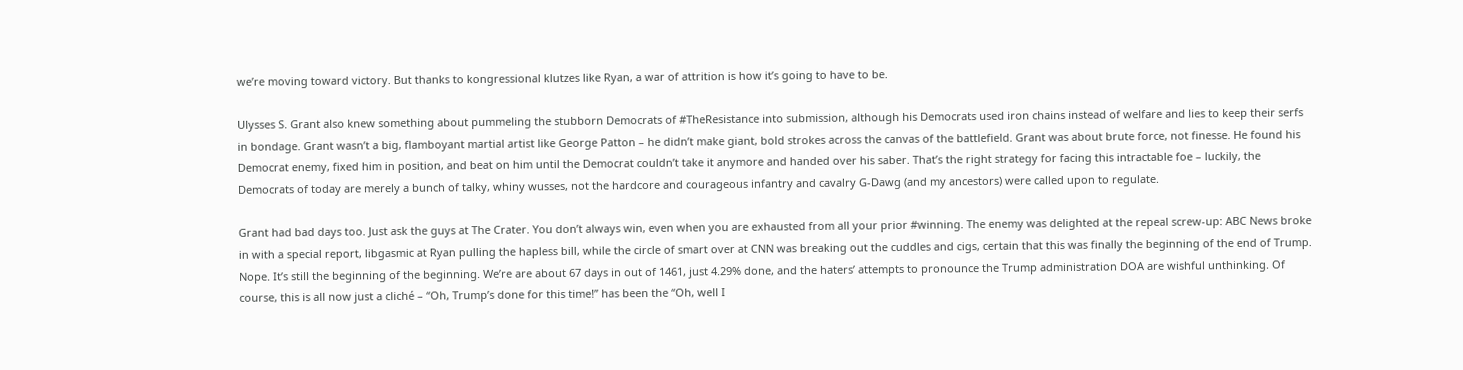we’re moving toward victory. But thanks to kongressional klutzes like Ryan, a war of attrition is how it’s going to have to be.

Ulysses S. Grant also knew something about pummeling the stubborn Democrats of #TheResistance into submission, although his Democrats used iron chains instead of welfare and lies to keep their serfs in bondage. Grant wasn’t a big, flamboyant martial artist like George Patton – he didn’t make giant, bold strokes across the canvas of the battlefield. Grant was about brute force, not finesse. He found his Democrat enemy, fixed him in position, and beat on him until the Democrat couldn’t take it anymore and handed over his saber. That’s the right strategy for facing this intractable foe – luckily, the Democrats of today are merely a bunch of talky, whiny wusses, not the hardcore and courageous infantry and cavalry G-Dawg (and my ancestors) were called upon to regulate.

Grant had bad days too. Just ask the guys at The Crater. You don’t always win, even when you are exhausted from all your prior #winning. The enemy was delighted at the repeal screw-up: ABC News broke in with a special report, libgasmic at Ryan pulling the hapless bill, while the circle of smart over at CNN was breaking out the cuddles and cigs, certain that this was finally the beginning of the end of Trump. Nope. It’s still the beginning of the beginning. We’re are about 67 days in out of 1461, just 4.29% done, and the haters’ attempts to pronounce the Trump administration DOA are wishful unthinking. Of course, this is all now just a cliché – “Oh, Trump’s done for this time!” has been the “Oh, well I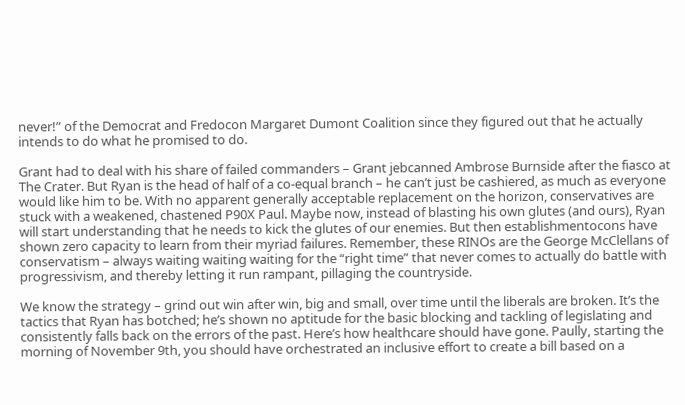never!” of the Democrat and Fredocon Margaret Dumont Coalition since they figured out that he actually intends to do what he promised to do.

Grant had to deal with his share of failed commanders – Grant jebcanned Ambrose Burnside after the fiasco at The Crater. But Ryan is the head of half of a co-equal branch – he can’t just be cashiered, as much as everyone would like him to be. With no apparent generally acceptable replacement on the horizon, conservatives are stuck with a weakened, chastened P90X Paul. Maybe now, instead of blasting his own glutes (and ours), Ryan will start understanding that he needs to kick the glutes of our enemies. But then establishmentocons have shown zero capacity to learn from their myriad failures. Remember, these RINOs are the George McClellans of conservatism – always waiting waiting waiting for the “right time” that never comes to actually do battle with progressivism, and thereby letting it run rampant, pillaging the countryside.

We know the strategy – grind out win after win, big and small, over time until the liberals are broken. It’s the tactics that Ryan has botched; he’s shown no aptitude for the basic blocking and tackling of legislating and consistently falls back on the errors of the past. Here’s how healthcare should have gone. Paully, starting the morning of November 9th, you should have orchestrated an inclusive effort to create a bill based on a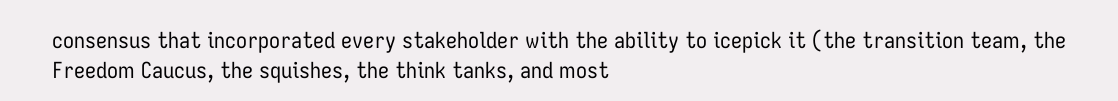consensus that incorporated every stakeholder with the ability to icepick it (the transition team, the Freedom Caucus, the squishes, the think tanks, and most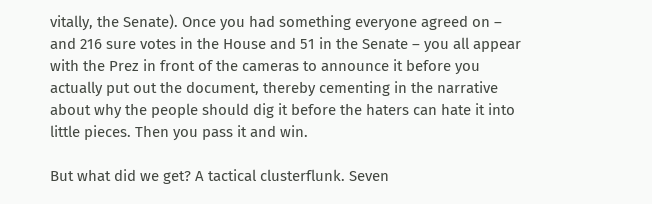vitally, the Senate). Once you had something everyone agreed on – and 216 sure votes in the House and 51 in the Senate – you all appear with the Prez in front of the cameras to announce it before you actually put out the document, thereby cementing in the narrative about why the people should dig it before the haters can hate it into little pieces. Then you pass it and win.

But what did we get? A tactical clusterflunk. Seven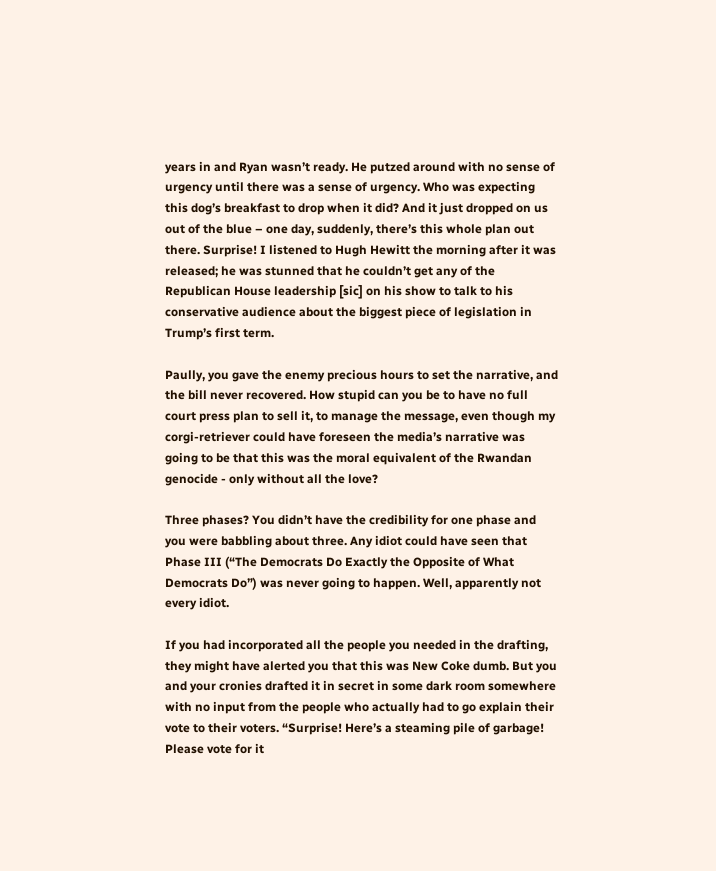years in and Ryan wasn’t ready. He putzed around with no sense of urgency until there was a sense of urgency. Who was expecting this dog’s breakfast to drop when it did? And it just dropped on us out of the blue – one day, suddenly, there’s this whole plan out there. Surprise! I listened to Hugh Hewitt the morning after it was released; he was stunned that he couldn’t get any of the Republican House leadership [sic] on his show to talk to his conservative audience about the biggest piece of legislation in Trump’s first term.

Paully, you gave the enemy precious hours to set the narrative, and the bill never recovered. How stupid can you be to have no full court press plan to sell it, to manage the message, even though my corgi-retriever could have foreseen the media’s narrative was going to be that this was the moral equivalent of the Rwandan genocide - only without all the love?

Three phases? You didn’t have the credibility for one phase and you were babbling about three. Any idiot could have seen that Phase III (“The Democrats Do Exactly the Opposite of What Democrats Do”) was never going to happen. Well, apparently not every idiot.

If you had incorporated all the people you needed in the drafting, they might have alerted you that this was New Coke dumb. But you and your cronies drafted it in secret in some dark room somewhere with no input from the people who actually had to go explain their vote to their voters. “Surprise! Here’s a steaming pile of garbage! Please vote for it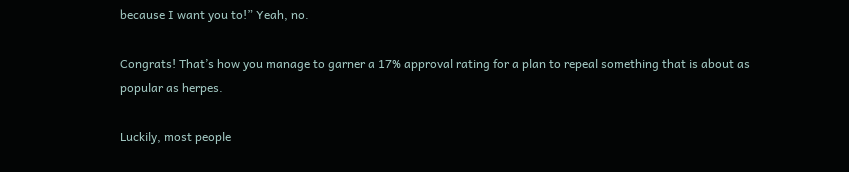because I want you to!” Yeah, no.

Congrats! That’s how you manage to garner a 17% approval rating for a plan to repeal something that is about as popular as herpes.

Luckily, most people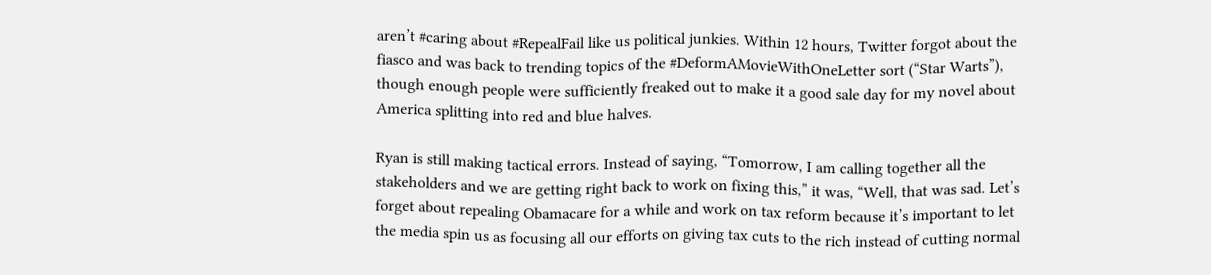aren’t #caring about #RepealFail like us political junkies. Within 12 hours, Twitter forgot about the fiasco and was back to trending topics of the #DeformAMovieWithOneLetter sort (“Star Warts”), though enough people were sufficiently freaked out to make it a good sale day for my novel about America splitting into red and blue halves.

Ryan is still making tactical errors. Instead of saying, “Tomorrow, I am calling together all the stakeholders and we are getting right back to work on fixing this,” it was, “Well, that was sad. Let’s forget about repealing Obamacare for a while and work on tax reform because it’s important to let the media spin us as focusing all our efforts on giving tax cuts to the rich instead of cutting normal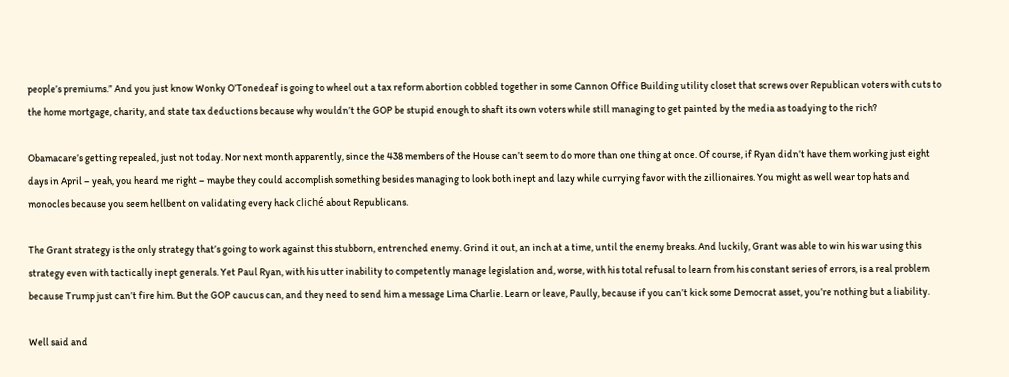people’s premiums.” And you just know Wonky O’Tonedeaf is going to wheel out a tax reform abortion cobbled together in some Cannon Office Building utility closet that screws over Republican voters with cuts to the home mortgage, charity, and state tax deductions because why wouldn’t the GOP be stupid enough to shaft its own voters while still managing to get painted by the media as toadying to the rich?

Obamacare’s getting repealed, just not today. Nor next month apparently, since the 438 members of the House can’t seem to do more than one thing at once. Of course, if Ryan didn’t have them working just eight days in April – yeah, you heard me right – maybe they could accomplish something besides managing to look both inept and lazy while currying favor with the zillionaires. You might as well wear top hats and monocles because you seem hellbent on validating every hack cliché about Republicans.

The Grant strategy is the only strategy that’s going to work against this stubborn, entrenched enemy. Grind it out, an inch at a time, until the enemy breaks. And luckily, Grant was able to win his war using this strategy even with tactically inept generals. Yet Paul Ryan, with his utter inability to competently manage legislation and, worse, with his total refusal to learn from his constant series of errors, is a real problem because Trump just can’t fire him. But the GOP caucus can, and they need to send him a message Lima Charlie. Learn or leave, Paully, because if you can’t kick some Democrat asset, you’re nothing but a liability.

Well said and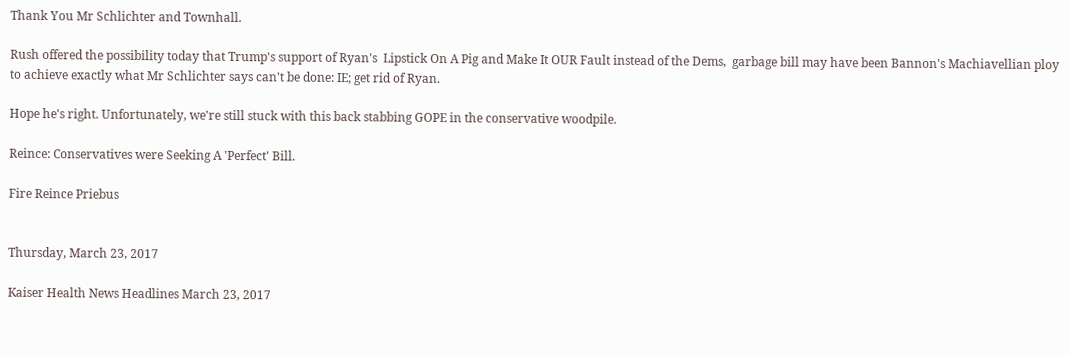Thank You Mr Schlichter and Townhall.

Rush offered the possibility today that Trump's support of Ryan's  Lipstick On A Pig and Make It OUR Fault instead of the Dems,  garbage bill may have been Bannon's Machiavellian ploy to achieve exactly what Mr Schlichter says can't be done: IE; get rid of Ryan.

Hope he's right. Unfortunately, we're still stuck with this back stabbing GOPE in the conservative woodpile.

Reince: Conservatives were Seeking A 'Perfect' Bill.

Fire Reince Priebus


Thursday, March 23, 2017

Kaiser Health News Headlines March 23, 2017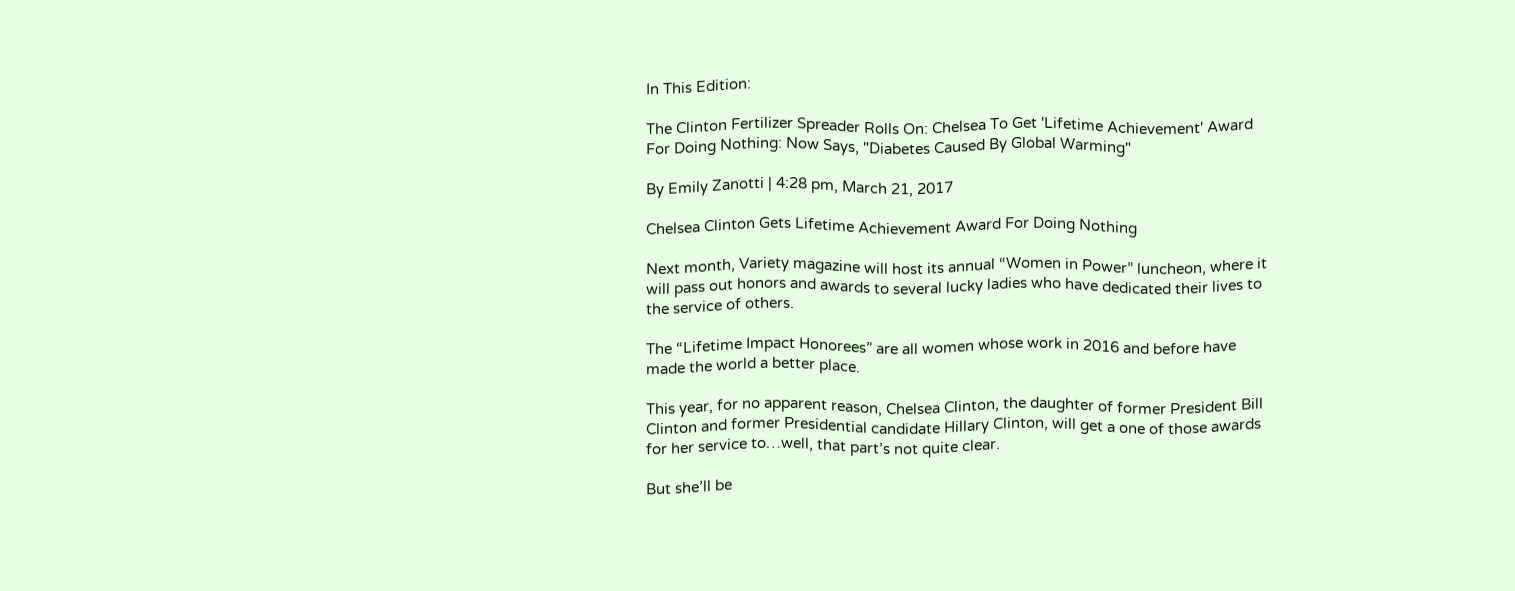In This Edition:

The Clinton Fertilizer Spreader Rolls On: Chelsea To Get 'Lifetime Achievement' Award For Doing Nothing: Now Says, "Diabetes Caused By Global Warming"

By Emily Zanotti | 4:28 pm, March 21, 2017

Chelsea Clinton Gets Lifetime Achievement Award For Doing Nothing

Next month, Variety magazine will host its annual “Women in Power” luncheon, where it will pass out honors and awards to several lucky ladies who have dedicated their lives to the service of others.

The “Lifetime Impact Honorees” are all women whose work in 2016 and before have made the world a better place.

This year, for no apparent reason, Chelsea Clinton, the daughter of former President Bill Clinton and former Presidential candidate Hillary Clinton, will get a one of those awards for her service to…well, that part’s not quite clear.

But she’ll be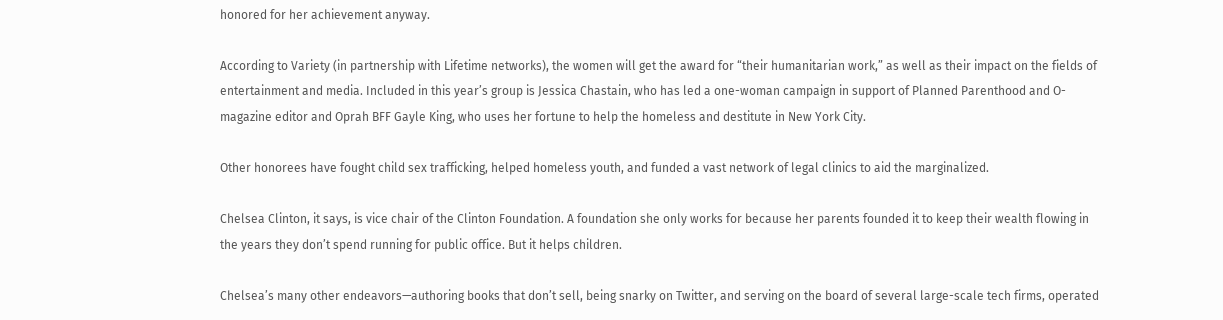honored for her achievement anyway.

According to Variety (in partnership with Lifetime networks), the women will get the award for “their humanitarian work,” as well as their impact on the fields of entertainment and media. Included in this year’s group is Jessica Chastain, who has led a one-woman campaign in support of Planned Parenthood and O-magazine editor and Oprah BFF Gayle King, who uses her fortune to help the homeless and destitute in New York City.

Other honorees have fought child sex trafficking, helped homeless youth, and funded a vast network of legal clinics to aid the marginalized.

Chelsea Clinton, it says, is vice chair of the Clinton Foundation. A foundation she only works for because her parents founded it to keep their wealth flowing in the years they don’t spend running for public office. But it helps children.

Chelsea’s many other endeavors—authoring books that don’t sell, being snarky on Twitter, and serving on the board of several large-scale tech firms, operated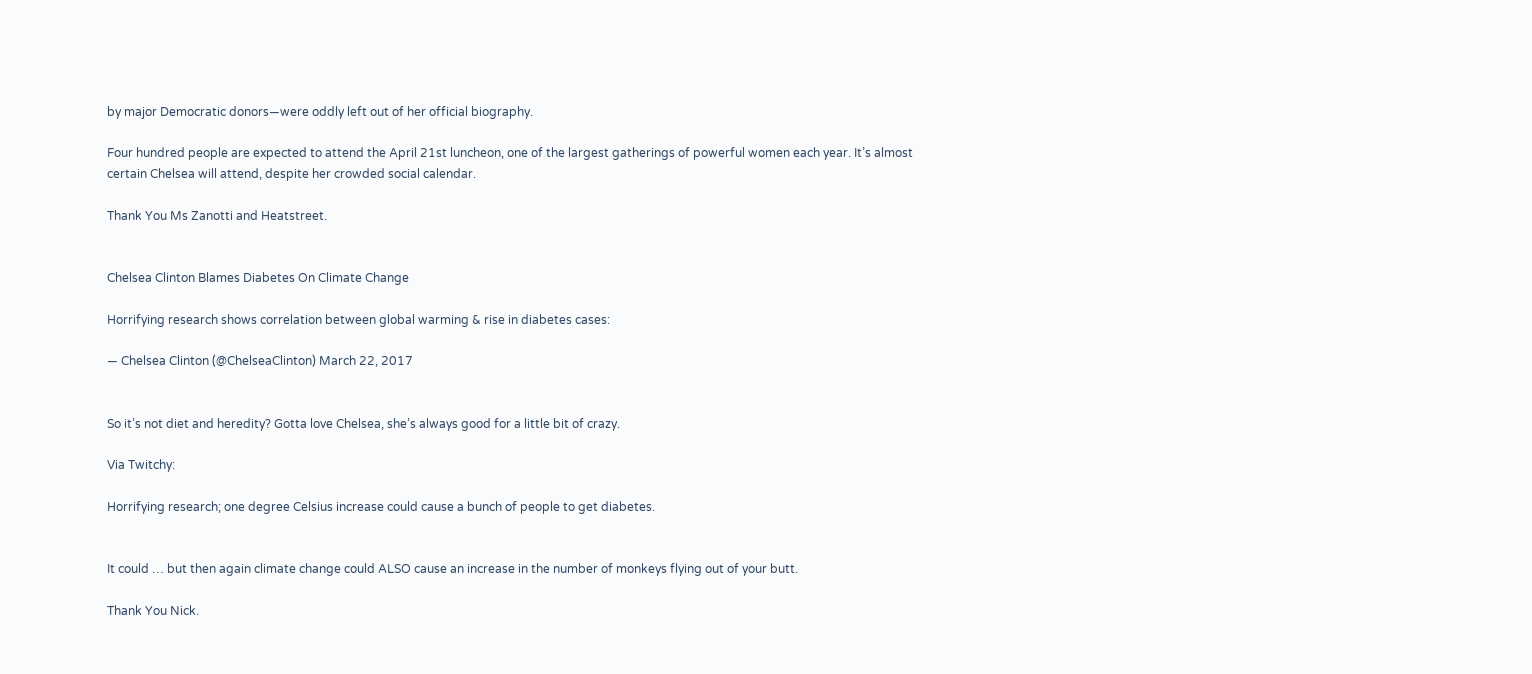by major Democratic donors—were oddly left out of her official biography.

Four hundred people are expected to attend the April 21st luncheon, one of the largest gatherings of powerful women each year. It’s almost certain Chelsea will attend, despite her crowded social calendar.

Thank You Ms Zanotti and Heatstreet.


Chelsea Clinton Blames Diabetes On Climate Change

Horrifying research shows correlation between global warming & rise in diabetes cases:

— Chelsea Clinton (@ChelseaClinton) March 22, 2017


So it’s not diet and heredity? Gotta love Chelsea, she’s always good for a little bit of crazy.

Via Twitchy:

Horrifying research; one degree Celsius increase could cause a bunch of people to get diabetes.


It could … but then again climate change could ALSO cause an increase in the number of monkeys flying out of your butt.

Thank You Nick.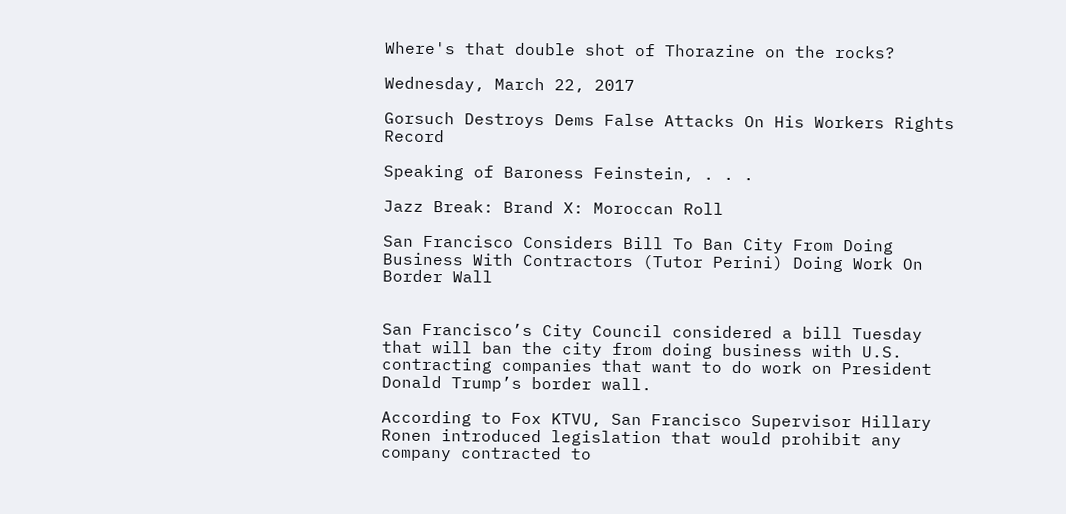Where's that double shot of Thorazine on the rocks?

Wednesday, March 22, 2017

Gorsuch Destroys Dems False Attacks On His Workers Rights Record

Speaking of Baroness Feinstein, . . .

Jazz Break: Brand X: Moroccan Roll

San Francisco Considers Bill To Ban City From Doing Business With Contractors (Tutor Perini) Doing Work On Border Wall


San Francisco’s City Council considered a bill Tuesday that will ban the city from doing business with U.S. contracting companies that want to do work on President Donald Trump’s border wall.

According to Fox KTVU, San Francisco Supervisor Hillary Ronen introduced legislation that would prohibit any company contracted to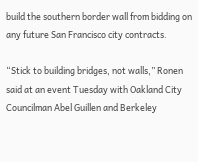build the southern border wall from bidding on any future San Francisco city contracts.

“Stick to building bridges, not walls,” Ronen said at an event Tuesday with Oakland City Councilman Abel Guillen and Berkeley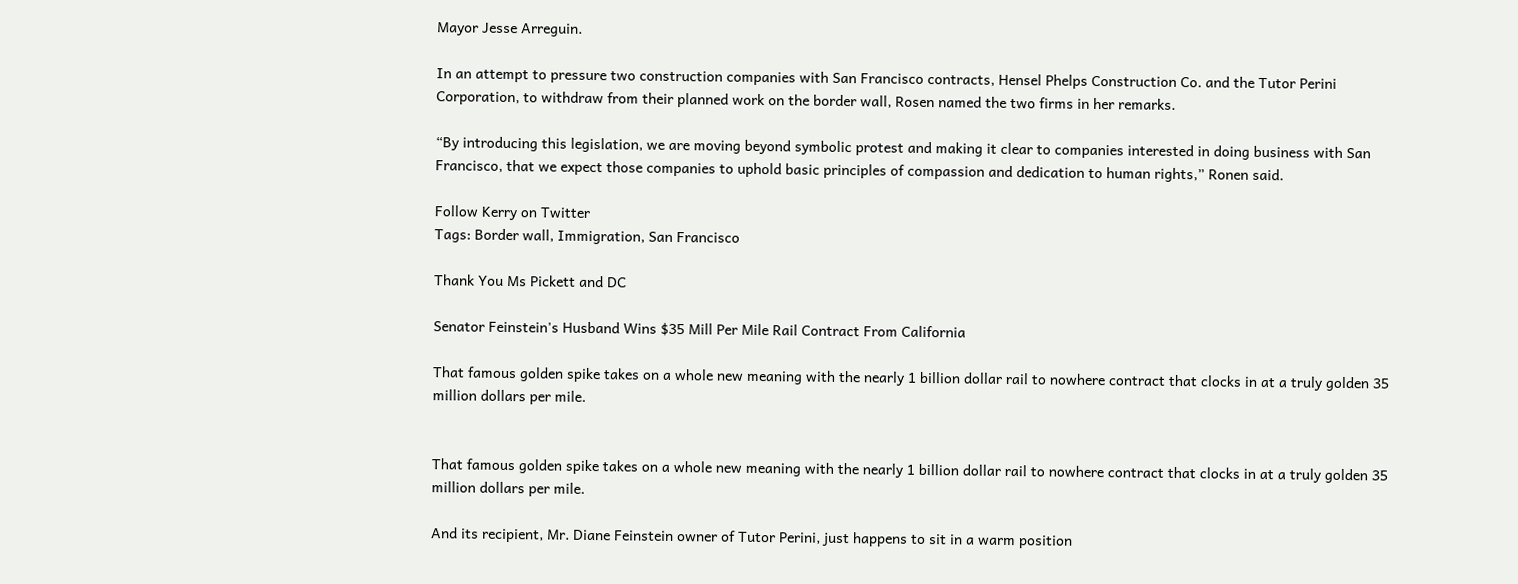Mayor Jesse Arreguin.

In an attempt to pressure two construction companies with San Francisco contracts, Hensel Phelps Construction Co. and the Tutor Perini Corporation, to withdraw from their planned work on the border wall, Rosen named the two firms in her remarks.

“By introducing this legislation, we are moving beyond symbolic protest and making it clear to companies interested in doing business with San Francisco, that we expect those companies to uphold basic principles of compassion and dedication to human rights,” Ronen said.

Follow Kerry on Twitter
Tags: Border wall, Immigration, San Francisco

Thank You Ms Pickett and DC

Senator Feinstein's Husband Wins $35 Mill Per Mile Rail Contract From California

That famous golden spike takes on a whole new meaning with the nearly 1 billion dollar rail to nowhere contract that clocks in at a truly golden 35 million dollars per mile.


That famous golden spike takes on a whole new meaning with the nearly 1 billion dollar rail to nowhere contract that clocks in at a truly golden 35 million dollars per mile.

And its recipient, Mr. Diane Feinstein owner of Tutor Perini, just happens to sit in a warm position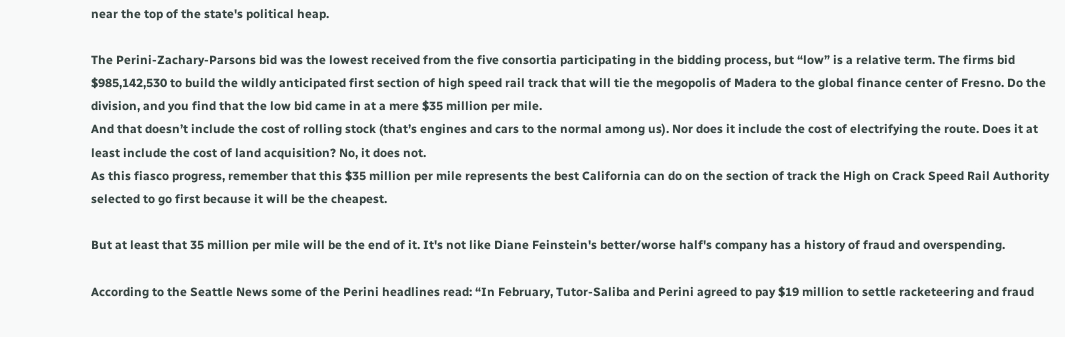near the top of the state's political heap.

The Perini-Zachary-Parsons bid was the lowest received from the five consortia participating in the bidding process, but “low” is a relative term. The firms bid $985,142,530 to build the wildly anticipated first section of high speed rail track that will tie the megopolis of Madera to the global finance center of Fresno. Do the division, and you find that the low bid came in at a mere $35 million per mile.
And that doesn’t include the cost of rolling stock (that’s engines and cars to the normal among us). Nor does it include the cost of electrifying the route. Does it at least include the cost of land acquisition? No, it does not.
As this fiasco progress, remember that this $35 million per mile represents the best California can do on the section of track the High on Crack Speed Rail Authority selected to go first because it will be the cheapest.

But at least that 35 million per mile will be the end of it. It's not like Diane Feinstein's better/worse half's company has a history of fraud and overspending.

According to the Seattle News some of the Perini headlines read: “In February, Tutor-Saliba and Perini agreed to pay $19 million to settle racketeering and fraud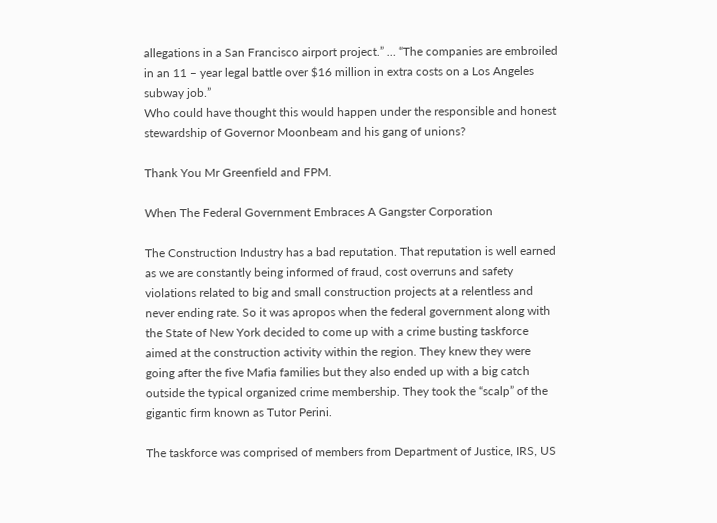allegations in a San Francisco airport project.” … “The companies are embroiled in an 11 – year legal battle over $16 million in extra costs on a Los Angeles subway job.”
Who could have thought this would happen under the responsible and honest stewardship of Governor Moonbeam and his gang of unions?

Thank You Mr Greenfield and FPM.

When The Federal Government Embraces A Gangster Corporation

The Construction Industry has a bad reputation. That reputation is well earned as we are constantly being informed of fraud, cost overruns and safety violations related to big and small construction projects at a relentless and never ending rate. So it was apropos when the federal government along with the State of New York decided to come up with a crime busting taskforce aimed at the construction activity within the region. They knew they were going after the five Mafia families but they also ended up with a big catch outside the typical organized crime membership. They took the “scalp” of the gigantic firm known as Tutor Perini.

The taskforce was comprised of members from Department of Justice, IRS, US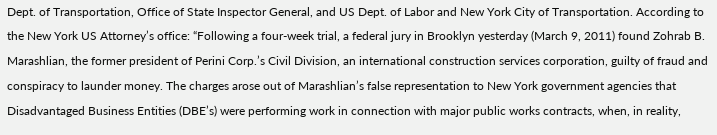Dept. of Transportation, Office of State Inspector General, and US Dept. of Labor and New York City of Transportation. According to the New York US Attorney’s office: “Following a four-week trial, a federal jury in Brooklyn yesterday (March 9, 2011) found Zohrab B. Marashlian, the former president of Perini Corp.’s Civil Division, an international construction services corporation, guilty of fraud and conspiracy to launder money. The charges arose out of Marashlian’s false representation to New York government agencies that Disadvantaged Business Entities (DBE’s) were performing work in connection with major public works contracts, when, in reality,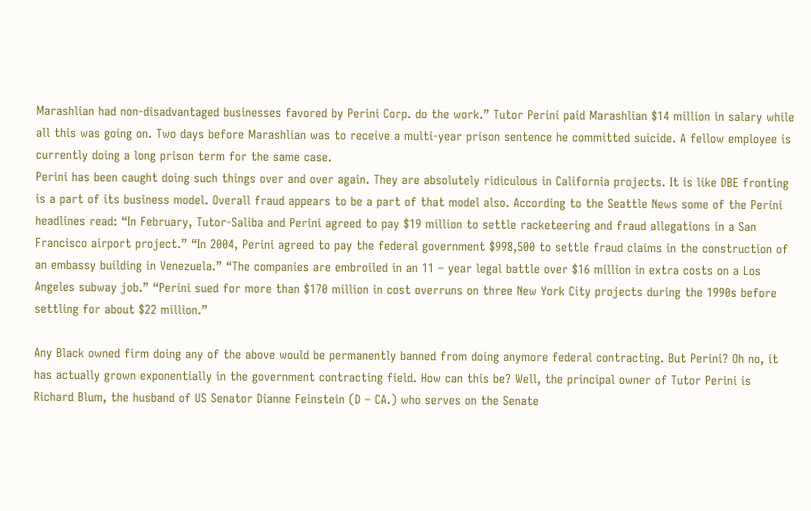Marashlian had non-disadvantaged businesses favored by Perini Corp. do the work.” Tutor Perini paid Marashlian $14 million in salary while all this was going on. Two days before Marashlian was to receive a multi-year prison sentence he committed suicide. A fellow employee is currently doing a long prison term for the same case.
Perini has been caught doing such things over and over again. They are absolutely ridiculous in California projects. It is like DBE fronting is a part of its business model. Overall fraud appears to be a part of that model also. According to the Seattle News some of the Perini headlines read: “In February, Tutor-Saliba and Perini agreed to pay $19 million to settle racketeering and fraud allegations in a San Francisco airport project.” “In 2004, Perini agreed to pay the federal government $998,500 to settle fraud claims in the construction of an embassy building in Venezuela.” “The companies are embroiled in an 11 – year legal battle over $16 million in extra costs on a Los Angeles subway job.” “Perini sued for more than $170 million in cost overruns on three New York City projects during the 1990s before settling for about $22 million.”

Any Black owned firm doing any of the above would be permanently banned from doing anymore federal contracting. But Perini? Oh no, it has actually grown exponentially in the government contracting field. How can this be? Well, the principal owner of Tutor Perini is Richard Blum, the husband of US Senator Dianne Feinstein (D – CA.) who serves on the Senate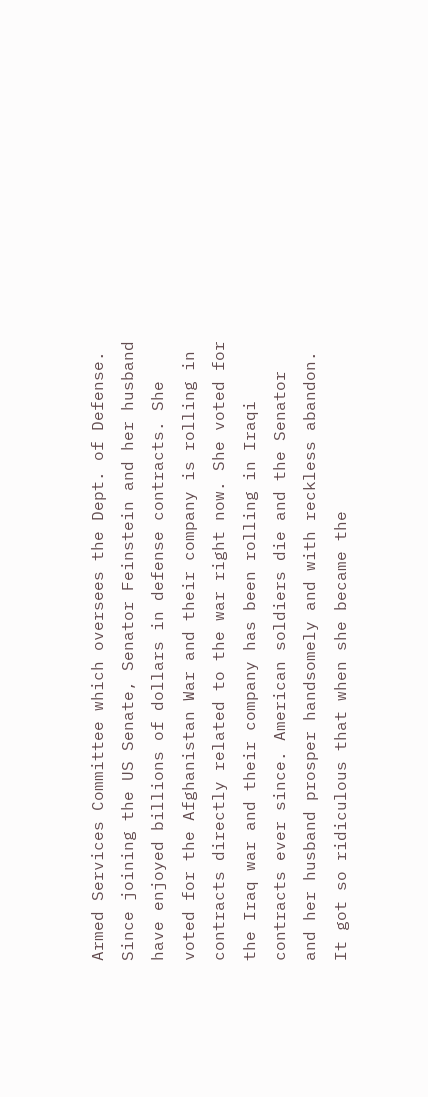Armed Services Committee which oversees the Dept. of Defense. Since joining the US Senate, Senator Feinstein and her husband have enjoyed billions of dollars in defense contracts. She voted for the Afghanistan War and their company is rolling in contracts directly related to the war right now. She voted for the Iraq war and their company has been rolling in Iraqi contracts ever since. American soldiers die and the Senator and her husband prosper handsomely and with reckless abandon. It got so ridiculous that when she became the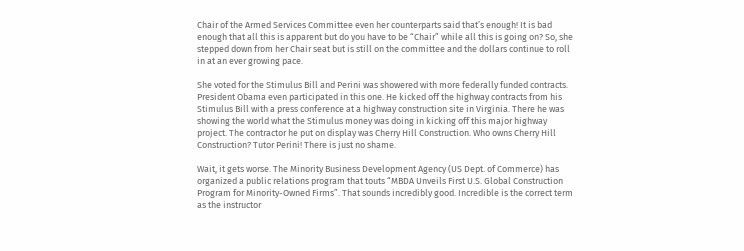Chair of the Armed Services Committee even her counterparts said that’s enough! It is bad enough that all this is apparent but do you have to be “Chair” while all this is going on? So, she stepped down from her Chair seat but is still on the committee and the dollars continue to roll in at an ever growing pace.

She voted for the Stimulus Bill and Perini was showered with more federally funded contracts. President Obama even participated in this one. He kicked off the highway contracts from his Stimulus Bill with a press conference at a highway construction site in Virginia. There he was showing the world what the Stimulus money was doing in kicking off this major highway project. The contractor he put on display was Cherry Hill Construction. Who owns Cherry Hill Construction? Tutor Perini! There is just no shame.

Wait, it gets worse. The Minority Business Development Agency (US Dept. of Commerce) has organized a public relations program that touts “MBDA Unveils First U.S. Global Construction Program for Minority-Owned Firms”. That sounds incredibly good. Incredible is the correct term as the instructor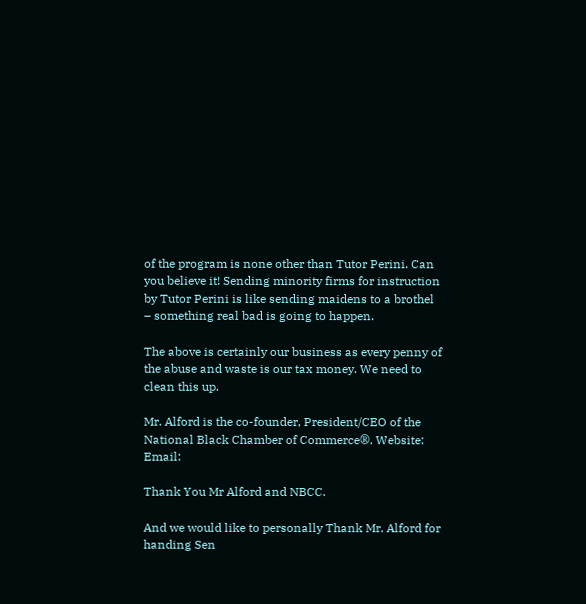of the program is none other than Tutor Perini. Can you believe it! Sending minority firms for instruction by Tutor Perini is like sending maidens to a brothel – something real bad is going to happen.

The above is certainly our business as every penny of the abuse and waste is our tax money. We need to clean this up.

Mr. Alford is the co-founder, President/CEO of the National Black Chamber of Commerce®. Website: Email:

Thank You Mr Alford and NBCC.

And we would like to personally Thank Mr. Alford for handing Sen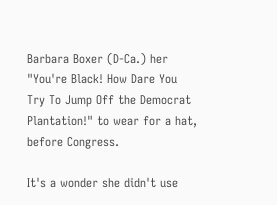Barbara Boxer (D-Ca.) her "You're Black! How Dare You Try To Jump Off the Democrat Plantation!" to wear for a hat, before Congress.

It's a wonder she didn't use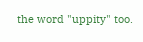the word "uppity" too.